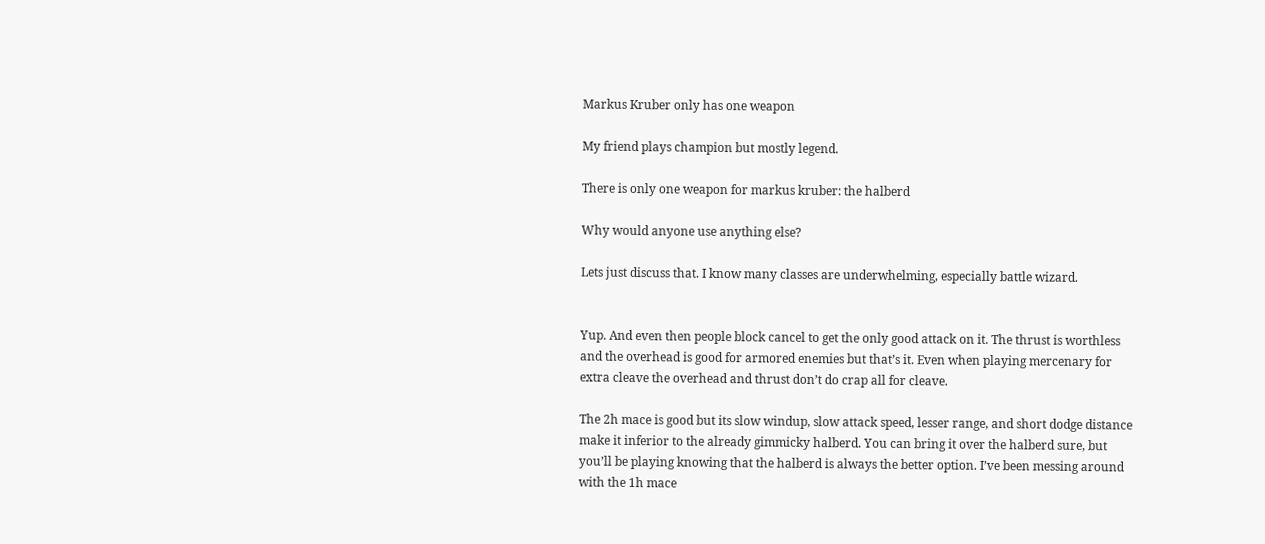Markus Kruber only has one weapon

My friend plays champion but mostly legend.

There is only one weapon for markus kruber: the halberd

Why would anyone use anything else?

Lets just discuss that. I know many classes are underwhelming, especially battle wizard.


Yup. And even then people block cancel to get the only good attack on it. The thrust is worthless and the overhead is good for armored enemies but that’s it. Even when playing mercenary for extra cleave the overhead and thrust don’t do crap all for cleave.

The 2h mace is good but its slow windup, slow attack speed, lesser range, and short dodge distance make it inferior to the already gimmicky halberd. You can bring it over the halberd sure, but you’ll be playing knowing that the halberd is always the better option. I’ve been messing around with the 1h mace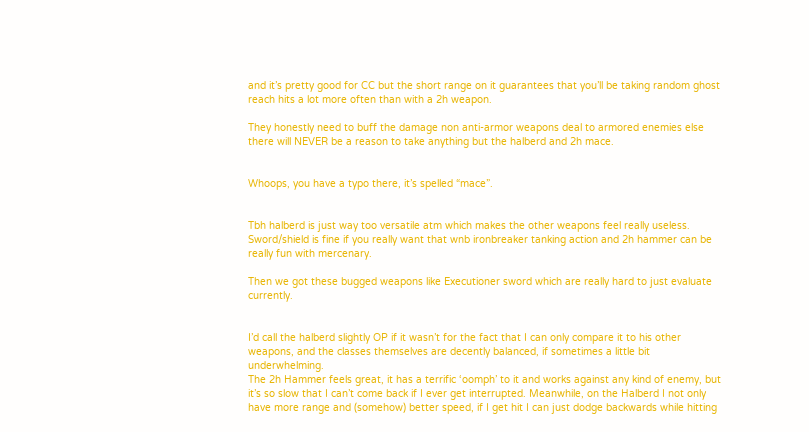and it’s pretty good for CC but the short range on it guarantees that you’ll be taking random ghost reach hits a lot more often than with a 2h weapon.

They honestly need to buff the damage non anti-armor weapons deal to armored enemies else there will NEVER be a reason to take anything but the halberd and 2h mace.


Whoops, you have a typo there, it’s spelled “mace”.


Tbh halberd is just way too versatile atm which makes the other weapons feel really useless. Sword/shield is fine if you really want that wnb ironbreaker tanking action and 2h hammer can be really fun with mercenary.

Then we got these bugged weapons like Executioner sword which are really hard to just evaluate currently.


I’d call the halberd slightly OP if it wasn’t for the fact that I can only compare it to his other weapons, and the classes themselves are decently balanced, if sometimes a little bit underwhelming.
The 2h Hammer feels great, it has a terrific ‘oomph’ to it and works against any kind of enemy, but it’s so slow that I can’t come back if I ever get interrupted. Meanwhile, on the Halberd I not only have more range and (somehow) better speed, if I get hit I can just dodge backwards while hitting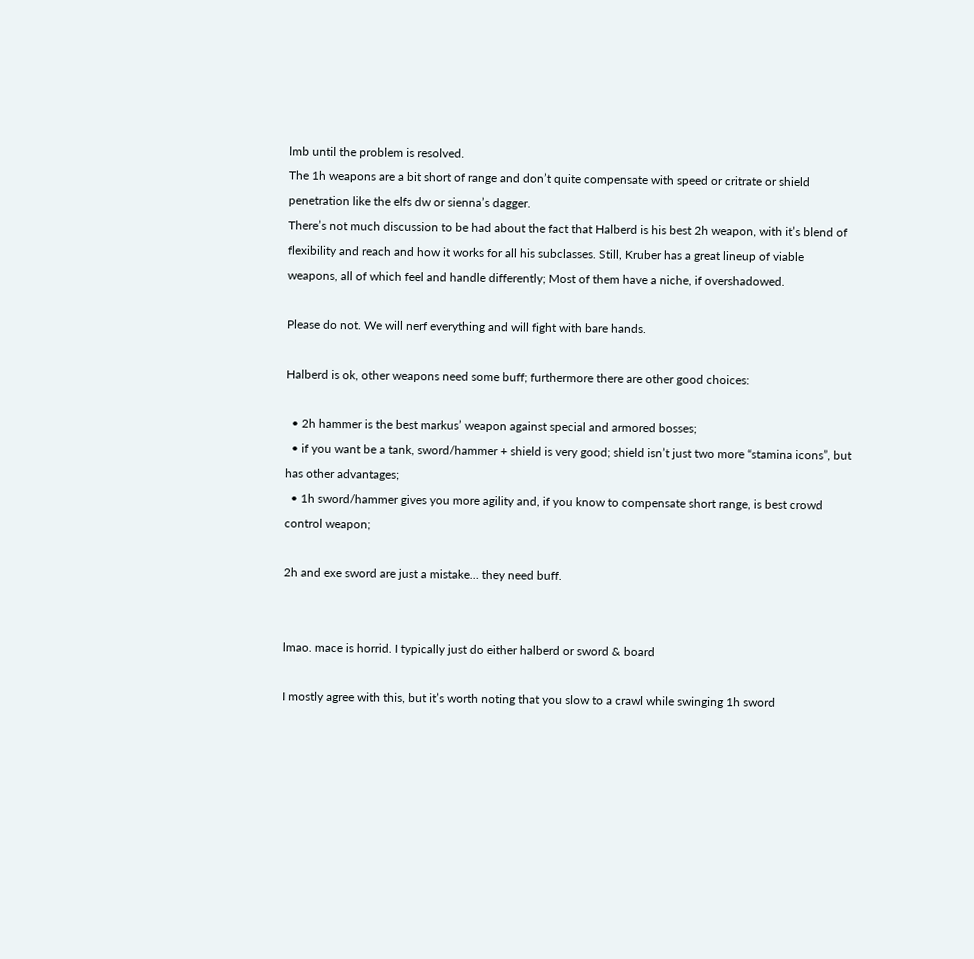lmb until the problem is resolved.
The 1h weapons are a bit short of range and don’t quite compensate with speed or critrate or shield penetration like the elfs dw or sienna’s dagger.
There’s not much discussion to be had about the fact that Halberd is his best 2h weapon, with it’s blend of flexibility and reach and how it works for all his subclasses. Still, Kruber has a great lineup of viable weapons, all of which feel and handle differently; Most of them have a niche, if overshadowed.

Please do not. We will nerf everything and will fight with bare hands.

Halberd is ok, other weapons need some buff; furthermore there are other good choices:

  • 2h hammer is the best markus’ weapon against special and armored bosses;
  • if you want be a tank, sword/hammer + shield is very good; shield isn’t just two more “stamina icons”, but has other advantages;
  • 1h sword/hammer gives you more agility and, if you know to compensate short range, is best crowd control weapon;

2h and exe sword are just a mistake… they need buff.


lmao. mace is horrid. I typically just do either halberd or sword & board

I mostly agree with this, but it’s worth noting that you slow to a crawl while swinging 1h sword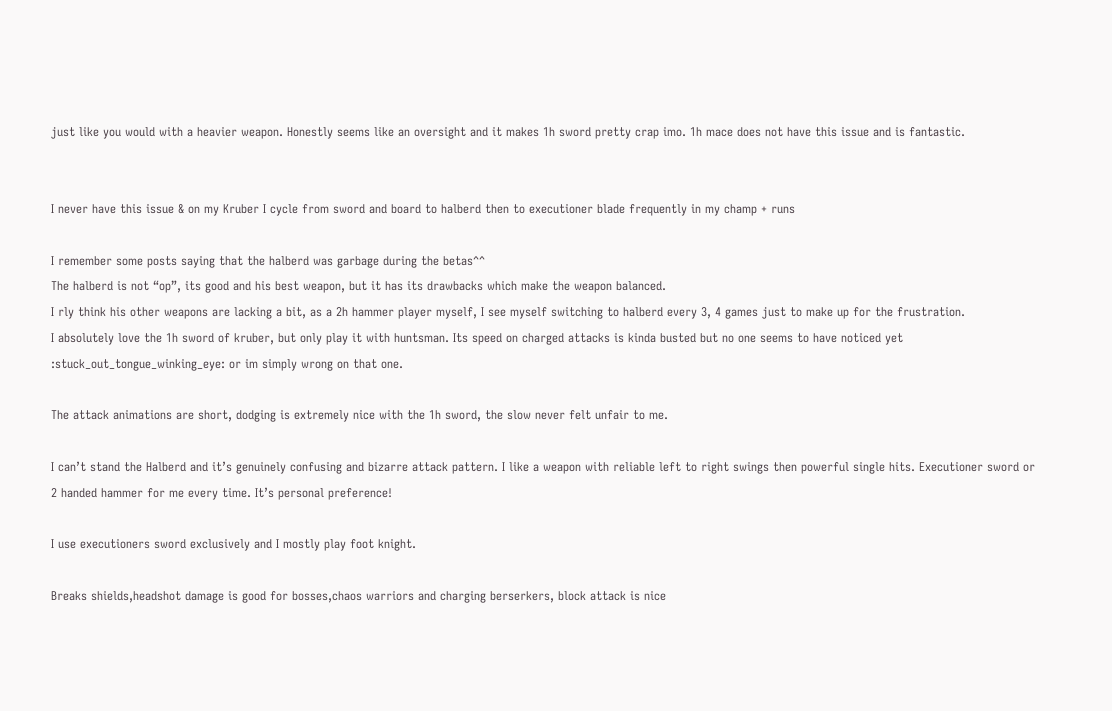just like you would with a heavier weapon. Honestly seems like an oversight and it makes 1h sword pretty crap imo. 1h mace does not have this issue and is fantastic.


I never have this issue & on my Kruber I cycle from sword and board to halberd then to executioner blade frequently in my champ + runs

I remember some posts saying that the halberd was garbage during the betas^^
The halberd is not “op”, its good and his best weapon, but it has its drawbacks which make the weapon balanced.
I rly think his other weapons are lacking a bit, as a 2h hammer player myself, I see myself switching to halberd every 3, 4 games just to make up for the frustration.
I absolutely love the 1h sword of kruber, but only play it with huntsman. Its speed on charged attacks is kinda busted but no one seems to have noticed yet :stuck_out_tongue_winking_eye: or im simply wrong on that one.

The attack animations are short, dodging is extremely nice with the 1h sword, the slow never felt unfair to me.

I can’t stand the Halberd and it’s genuinely confusing and bizarre attack pattern. I like a weapon with reliable left to right swings then powerful single hits. Executioner sword or 2 handed hammer for me every time. It’s personal preference!

I use executioners sword exclusively and I mostly play foot knight.

Breaks shields,headshot damage is good for bosses,chaos warriors and charging berserkers, block attack is nice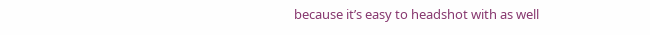because it’s easy to headshot with as well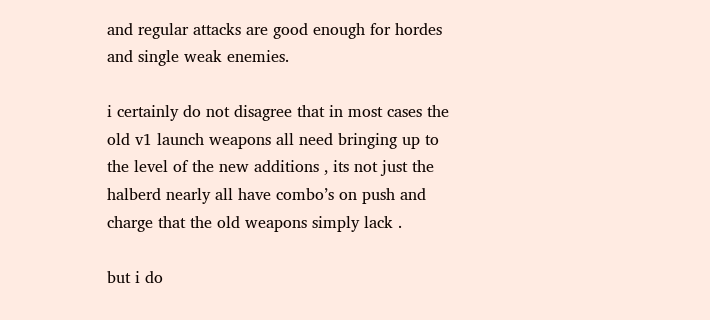and regular attacks are good enough for hordes and single weak enemies.

i certainly do not disagree that in most cases the old v1 launch weapons all need bringing up to the level of the new additions , its not just the halberd nearly all have combo’s on push and charge that the old weapons simply lack .

but i do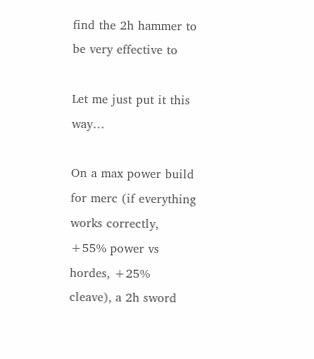find the 2h hammer to be very effective to

Let me just put it this way…

On a max power build for merc (if everything works correctly, +55% power vs hordes, +25% cleave), a 2h sword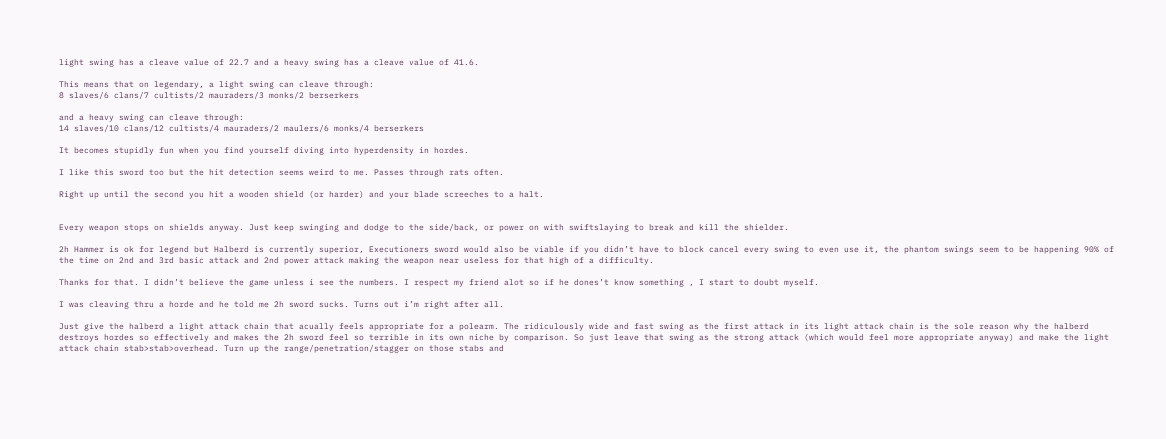light swing has a cleave value of 22.7 and a heavy swing has a cleave value of 41.6.

This means that on legendary, a light swing can cleave through:
8 slaves/6 clans/7 cultists/2 mauraders/3 monks/2 berserkers

and a heavy swing can cleave through:
14 slaves/10 clans/12 cultists/4 mauraders/2 maulers/6 monks/4 berserkers

It becomes stupidly fun when you find yourself diving into hyperdensity in hordes.

I like this sword too but the hit detection seems weird to me. Passes through rats often.

Right up until the second you hit a wooden shield (or harder) and your blade screeches to a halt.


Every weapon stops on shields anyway. Just keep swinging and dodge to the side/back, or power on with swiftslaying to break and kill the shielder.

2h Hammer is ok for legend but Halberd is currently superior, Executioners sword would also be viable if you didn’t have to block cancel every swing to even use it, the phantom swings seem to be happening 90% of the time on 2nd and 3rd basic attack and 2nd power attack making the weapon near useless for that high of a difficulty.

Thanks for that. I didn’t believe the game unless i see the numbers. I respect my friend alot so if he dones’t know something , I start to doubt myself.

I was cleaving thru a horde and he told me 2h sword sucks. Turns out i’m right after all.

Just give the halberd a light attack chain that acually feels appropriate for a polearm. The ridiculously wide and fast swing as the first attack in its light attack chain is the sole reason why the halberd destroys hordes so effectively and makes the 2h sword feel so terrible in its own niche by comparison. So just leave that swing as the strong attack (which would feel more appropriate anyway) and make the light attack chain stab>stab>overhead. Turn up the range/penetration/stagger on those stabs and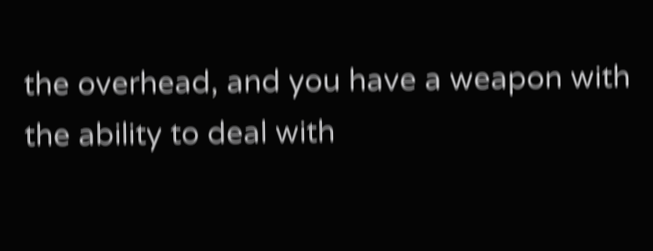the overhead, and you have a weapon with the ability to deal with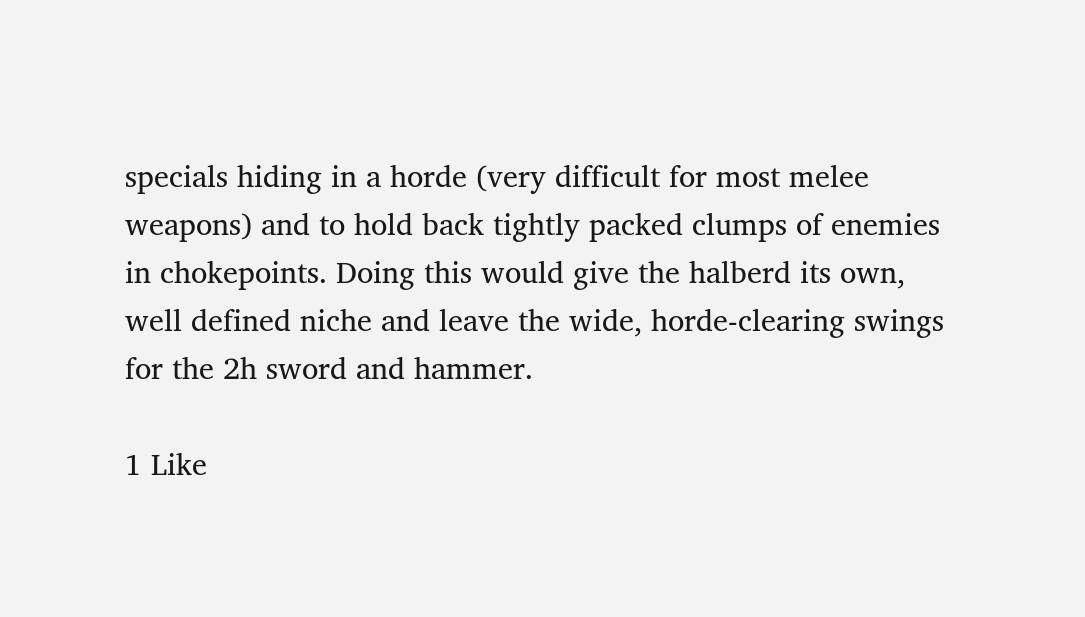specials hiding in a horde (very difficult for most melee weapons) and to hold back tightly packed clumps of enemies in chokepoints. Doing this would give the halberd its own, well defined niche and leave the wide, horde-clearing swings for the 2h sword and hammer.

1 Like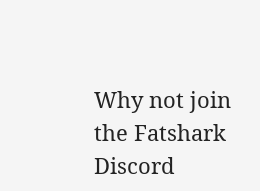Why not join the Fatshark Discord